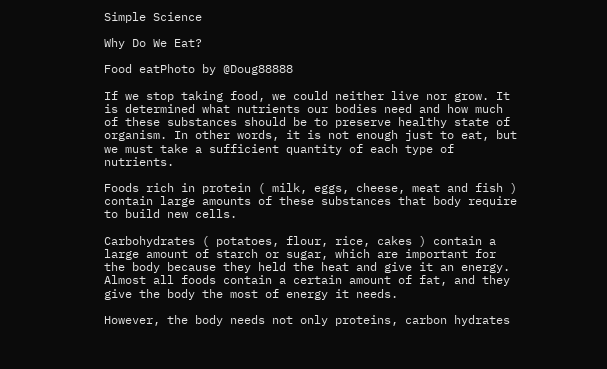Simple Science

Why Do We Eat?

Food eatPhoto by @Doug88888

If we stop taking food, we could neither live nor grow. It is determined what nutrients our bodies need and how much of these substances should be to preserve healthy state of organism. In other words, it is not enough just to eat, but we must take a sufficient quantity of each type of nutrients.

Foods rich in protein ( milk, eggs, cheese, meat and fish ) contain large amounts of these substances that body require to build new cells.

Carbohydrates ( potatoes, flour, rice, cakes ) contain a large amount of starch or sugar, which are important for the body because they held the heat and give it an energy. Almost all foods contain a certain amount of fat, and they give the body the most of energy it needs.

However, the body needs not only proteins, carbon hydrates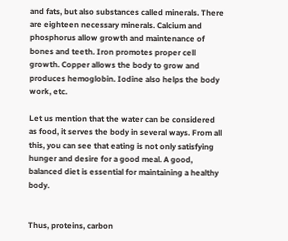and fats, but also substances called minerals. There are eighteen necessary minerals. Calcium and phosphorus allow growth and maintenance of bones and teeth. Iron promotes proper cell growth. Copper allows the body to grow and produces hemoglobin. Iodine also helps the body work, etc.

Let us mention that the water can be considered as food, it serves the body in several ways. From all this, you can see that eating is not only satisfying hunger and desire for a good meal. A good, balanced diet is essential for maintaining a healthy body.


Thus, proteins, carbon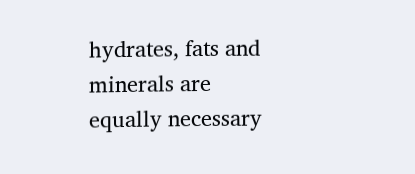hydrates, fats and minerals are equally necessary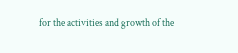for the activities and growth of the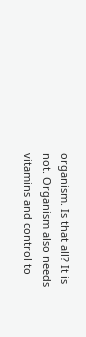organism. Is that all? It is not. Organism also needs vitamins and control to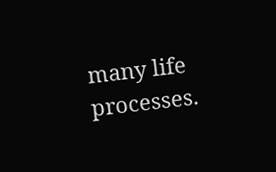many life processes.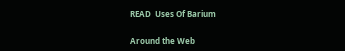READ  Uses Of Barium


Around the Web